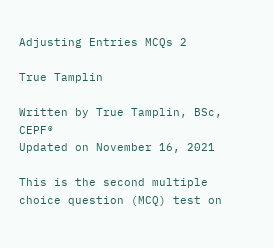Adjusting Entries MCQs 2

True Tamplin

Written by True Tamplin, BSc, CEPF®
Updated on November 16, 2021

This is the second multiple choice question (MCQ) test on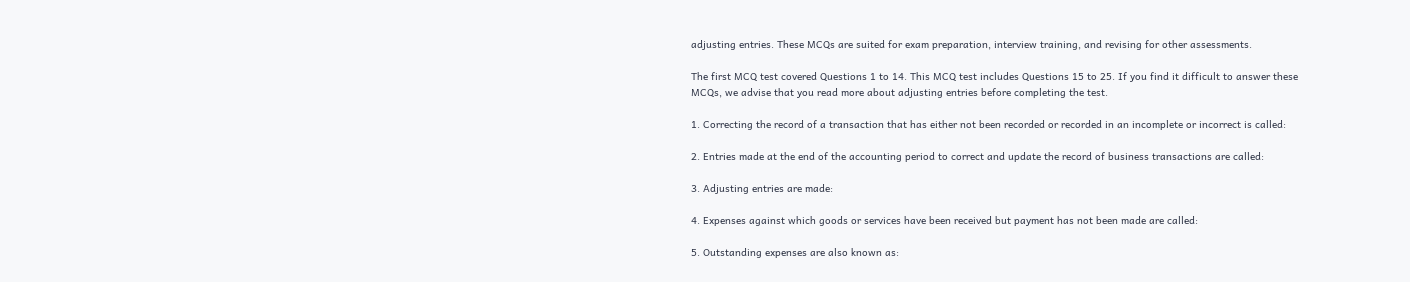adjusting entries. These MCQs are suited for exam preparation, interview training, and revising for other assessments.

The first MCQ test covered Questions 1 to 14. This MCQ test includes Questions 15 to 25. If you find it difficult to answer these MCQs, we advise that you read more about adjusting entries before completing the test.

1. Correcting the record of a transaction that has either not been recorded or recorded in an incomplete or incorrect is called:

2. Entries made at the end of the accounting period to correct and update the record of business transactions are called:

3. Adjusting entries are made:

4. Expenses against which goods or services have been received but payment has not been made are called:

5. Outstanding expenses are also known as: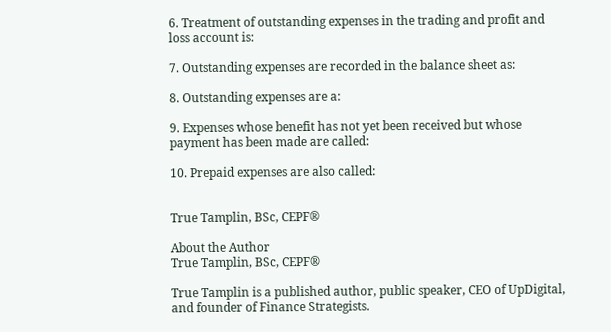6. Treatment of outstanding expenses in the trading and profit and loss account is:

7. Outstanding expenses are recorded in the balance sheet as:

8. Outstanding expenses are a:

9. Expenses whose benefit has not yet been received but whose payment has been made are called:

10. Prepaid expenses are also called:


True Tamplin, BSc, CEPF®

About the Author
True Tamplin, BSc, CEPF®

True Tamplin is a published author, public speaker, CEO of UpDigital, and founder of Finance Strategists.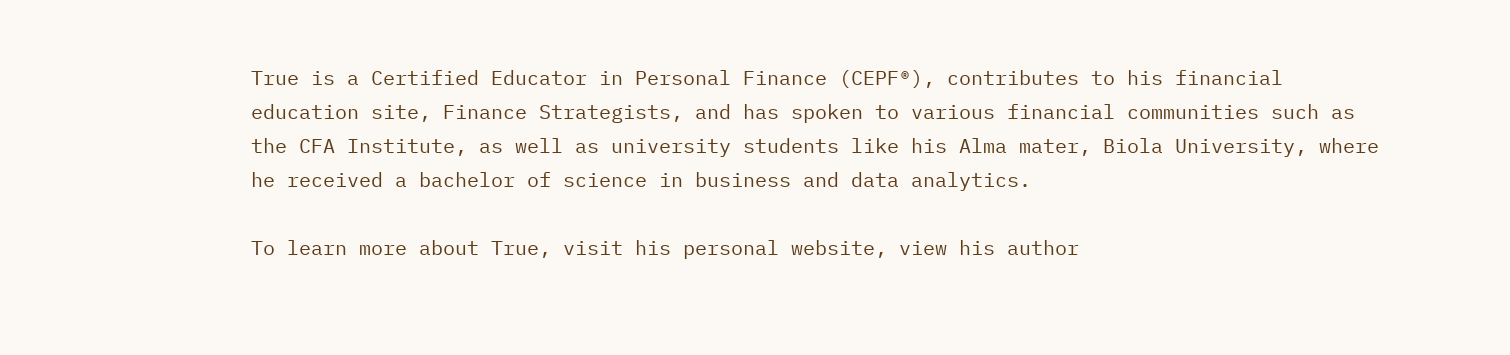True is a Certified Educator in Personal Finance (CEPF®), contributes to his financial education site, Finance Strategists, and has spoken to various financial communities such as the CFA Institute, as well as university students like his Alma mater, Biola University, where he received a bachelor of science in business and data analytics.

To learn more about True, visit his personal website, view his author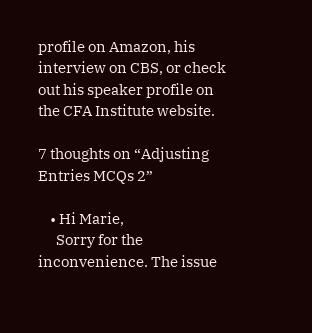profile on Amazon, his interview on CBS, or check out his speaker profile on the CFA Institute website.

7 thoughts on “Adjusting Entries MCQs 2”

    • Hi Marie,
      Sorry for the inconvenience. The issue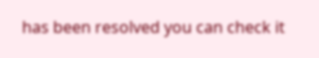has been resolved you can check it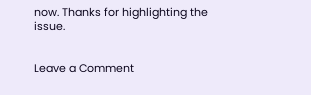now. Thanks for highlighting the issue.


Leave a Comment